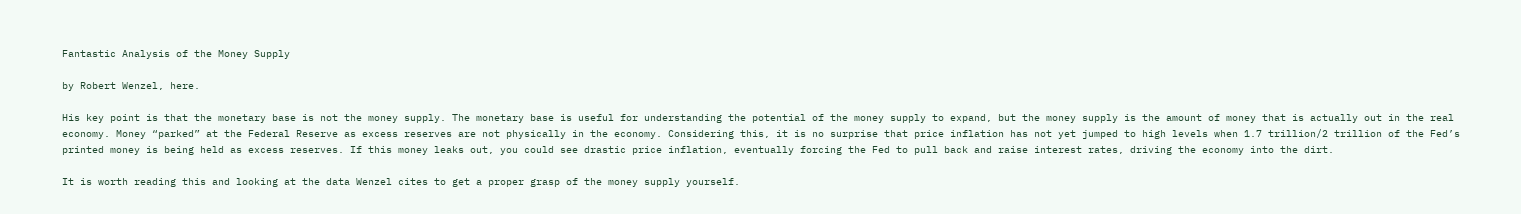Fantastic Analysis of the Money Supply

by Robert Wenzel, here.

His key point is that the monetary base is not the money supply. The monetary base is useful for understanding the potential of the money supply to expand, but the money supply is the amount of money that is actually out in the real economy. Money “parked” at the Federal Reserve as excess reserves are not physically in the economy. Considering this, it is no surprise that price inflation has not yet jumped to high levels when 1.7 trillion/2 trillion of the Fed’s printed money is being held as excess reserves. If this money leaks out, you could see drastic price inflation, eventually forcing the Fed to pull back and raise interest rates, driving the economy into the dirt.

It is worth reading this and looking at the data Wenzel cites to get a proper grasp of the money supply yourself.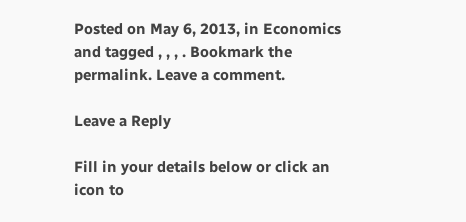Posted on May 6, 2013, in Economics and tagged , , , . Bookmark the permalink. Leave a comment.

Leave a Reply

Fill in your details below or click an icon to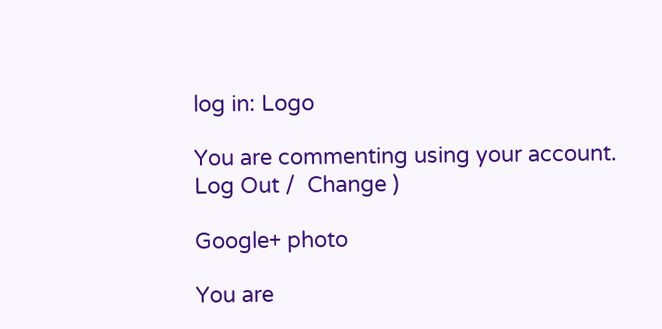log in: Logo

You are commenting using your account. Log Out /  Change )

Google+ photo

You are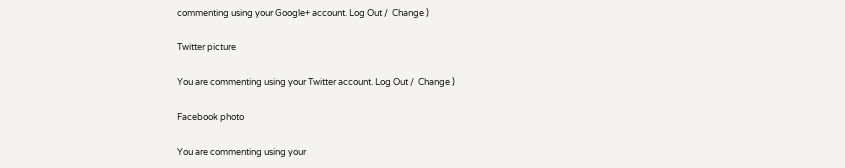commenting using your Google+ account. Log Out /  Change )

Twitter picture

You are commenting using your Twitter account. Log Out /  Change )

Facebook photo

You are commenting using your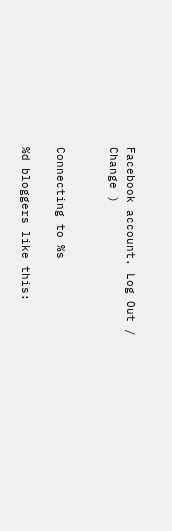Facebook account. Log Out /  Change )


Connecting to %s

%d bloggers like this: